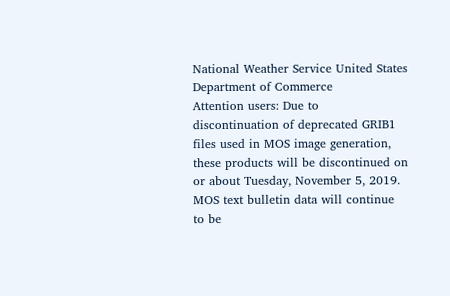National Weather Service United States Department of Commerce
Attention users: Due to discontinuation of deprecated GRIB1 files used in MOS image generation, these products will be discontinued on or about Tuesday, November 5, 2019. MOS text bulletin data will continue to be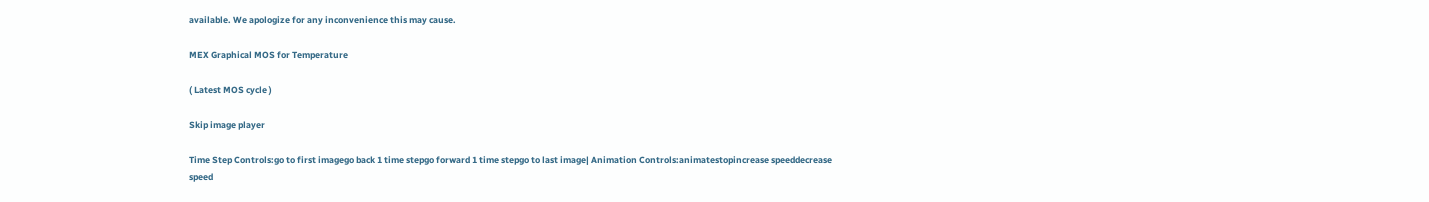available. We apologize for any inconvenience this may cause.

MEX Graphical MOS for Temperature

( Latest MOS cycle )

Skip image player

Time Step Controls:go to first imagego back 1 time stepgo forward 1 time stepgo to last image| Animation Controls:animatestopincrease speeddecrease speed